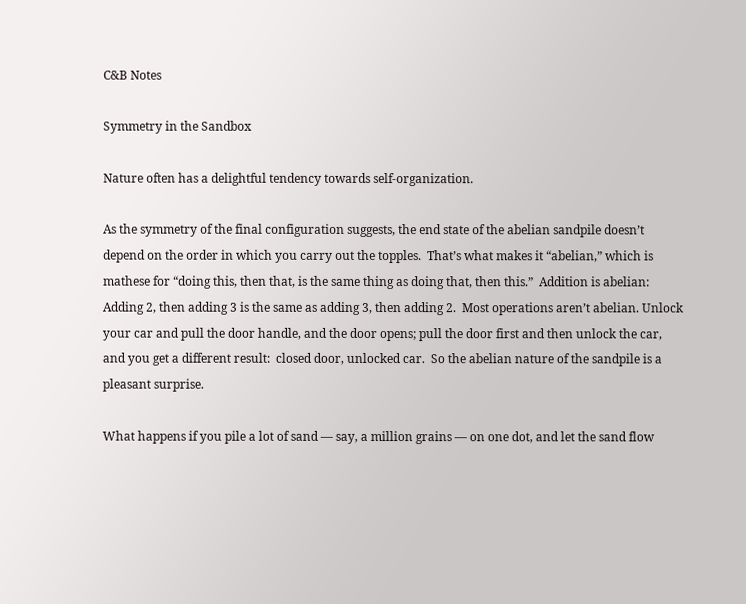C&B Notes

Symmetry in the Sandbox

Nature often has a delightful tendency towards self-organization.

As the symmetry of the final configuration suggests, the end state of the abelian sandpile doesn’t depend on the order in which you carry out the topples.  That’s what makes it “abelian,” which is mathese for “doing this, then that, is the same thing as doing that, then this.”  Addition is abelian: Adding 2, then adding 3 is the same as adding 3, then adding 2.  Most operations aren’t abelian. Unlock your car and pull the door handle, and the door opens; pull the door first and then unlock the car, and you get a different result:  closed door, unlocked car.  So the abelian nature of the sandpile is a pleasant surprise.

What happens if you pile a lot of sand — say, a million grains — on one dot, and let the sand flow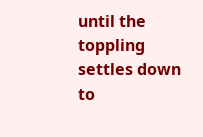until the toppling settles down to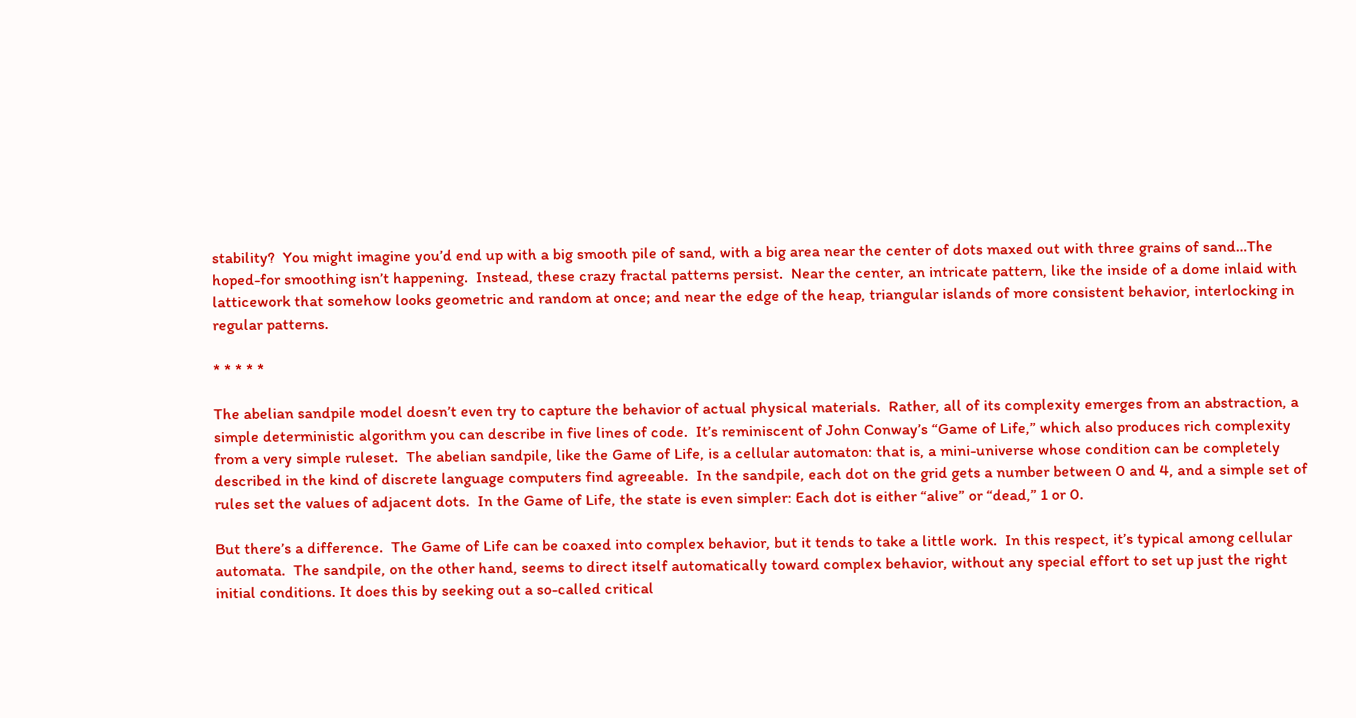stability?  You might imagine you’d end up with a big smooth pile of sand, with a big area near the center of dots maxed out with three grains of sand…The hoped-for smoothing isn’t happening.  Instead, these crazy fractal patterns persist.  Near the center, an intricate pattern, like the inside of a dome inlaid with latticework that somehow looks geometric and random at once; and near the edge of the heap, triangular islands of more consistent behavior, interlocking in regular patterns.

* * * * *

The abelian sandpile model doesn’t even try to capture the behavior of actual physical materials.  Rather, all of its complexity emerges from an abstraction, a simple deterministic algorithm you can describe in five lines of code.  It’s reminiscent of John Conway’s “Game of Life,” which also produces rich complexity from a very simple ruleset.  The abelian sandpile, like the Game of Life, is a cellular automaton: that is, a mini-universe whose condition can be completely described in the kind of discrete language computers find agreeable.  In the sandpile, each dot on the grid gets a number between 0 and 4, and a simple set of rules set the values of adjacent dots.  In the Game of Life, the state is even simpler: Each dot is either “alive” or “dead,” 1 or 0.

But there’s a difference.  The Game of Life can be coaxed into complex behavior, but it tends to take a little work.  In this respect, it’s typical among cellular automata.  The sandpile, on the other hand, seems to direct itself automatically toward complex behavior, without any special effort to set up just the right initial conditions. It does this by seeking out a so-called critical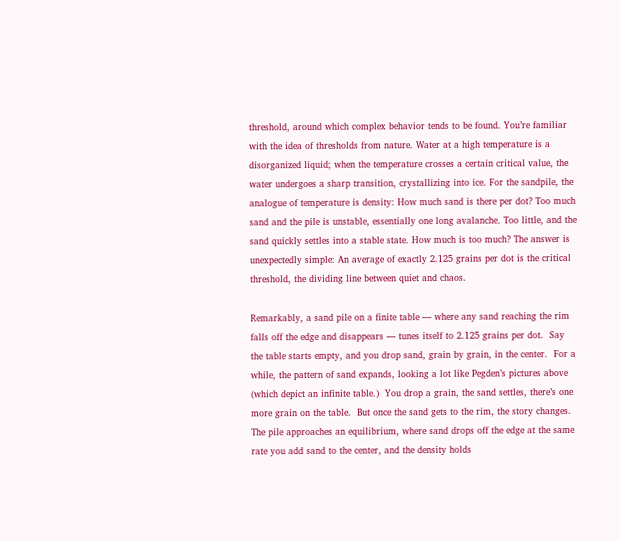threshold, around which complex behavior tends to be found. You’re familiar with the idea of thresholds from nature. Water at a high temperature is a disorganized liquid; when the temperature crosses a certain critical value, the water undergoes a sharp transition, crystallizing into ice. For the sandpile, the analogue of temperature is density: How much sand is there per dot? Too much sand and the pile is unstable, essentially one long avalanche. Too little, and the sand quickly settles into a stable state. How much is too much? The answer is unexpectedly simple: An average of exactly 2.125 grains per dot is the critical threshold, the dividing line between quiet and chaos.

Remarkably, a sand pile on a finite table — where any sand reaching the rim falls off the edge and disappears — tunes itself to 2.125 grains per dot.  Say the table starts empty, and you drop sand, grain by grain, in the center.  For a while, the pattern of sand expands, looking a lot like Pegden’s pictures above (which depict an infinite table.)  You drop a grain, the sand settles, there’s one more grain on the table.  But once the sand gets to the rim, the story changes.  The pile approaches an equilibrium, where sand drops off the edge at the same rate you add sand to the center, and the density holds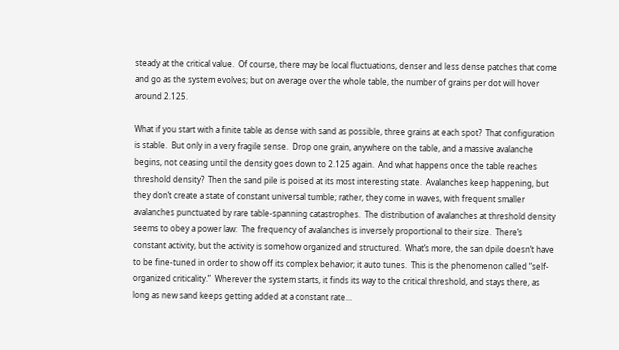steady at the critical value.  Of course, there may be local fluctuations, denser and less dense patches that come and go as the system evolves; but on average over the whole table, the number of grains per dot will hover around 2.125.

What if you start with a finite table as dense with sand as possible, three grains at each spot?  That configuration is stable.  But only in a very fragile sense.  Drop one grain, anywhere on the table, and a massive avalanche begins, not ceasing until the density goes down to 2.125 again.  And what happens once the table reaches threshold density?  Then the sand pile is poised at its most interesting state.  Avalanches keep happening, but they don’t create a state of constant universal tumble; rather, they come in waves, with frequent smaller avalanches punctuated by rare table-spanning catastrophes.  The distribution of avalanches at threshold density seems to obey a power law:  The frequency of avalanches is inversely proportional to their size.  There’s constant activity, but the activity is somehow organized and structured.  What’s more, the san dpile doesn’t have to be fine-tuned in order to show off its complex behavior; it auto tunes.  This is the phenomenon called “self-organized criticality.”  Wherever the system starts, it finds its way to the critical threshold, and stays there, as long as new sand keeps getting added at a constant rate…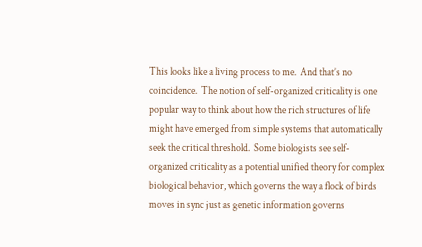This looks like a living process to me.  And that’s no coincidence.  The notion of self-organized criticality is one popular way to think about how the rich structures of life might have emerged from simple systems that automatically seek the critical threshold.  Some biologists see self-organized criticality as a potential unified theory for complex biological behavior, which governs the way a flock of birds moves in sync just as genetic information governs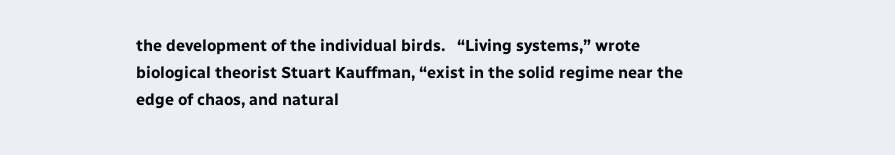the development of the individual birds.   “Living systems,” wrote biological theorist Stuart Kauffman, “exist in the solid regime near the edge of chaos, and natural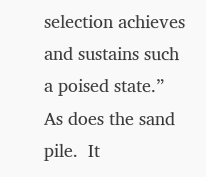selection achieves and sustains such a poised state.”  As does the sand pile.  It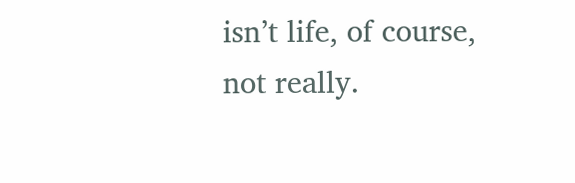isn’t life, of course, not really.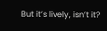But it’s lively, isn’t it?